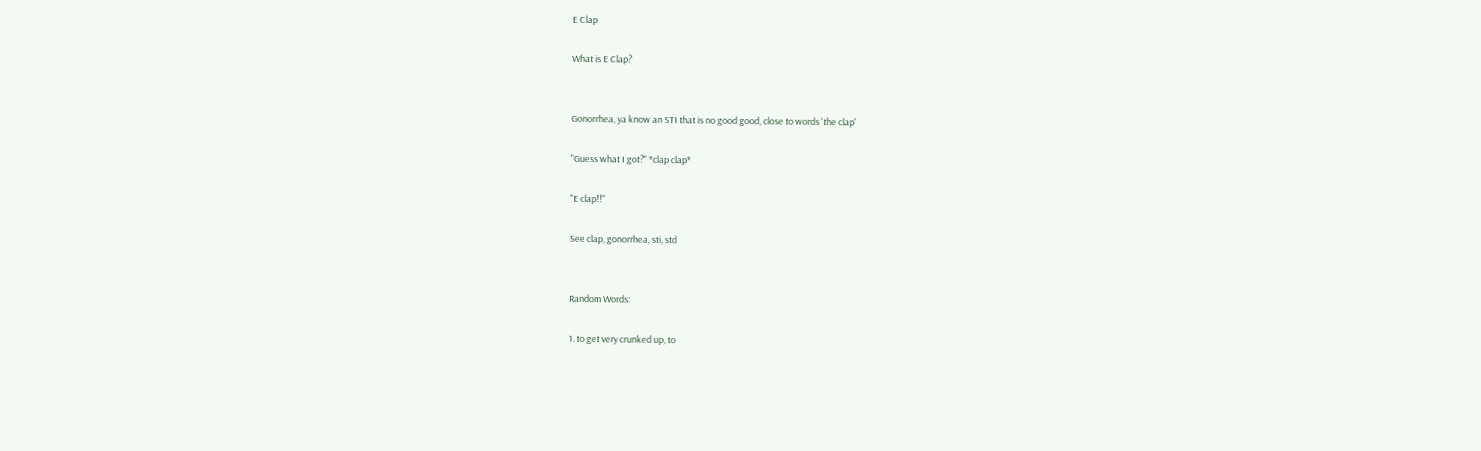E Clap

What is E Clap?


Gonorrhea, ya know an STI that is no good good, close to words 'the clap'

"Guess what I got?" *clap clap*

"E clap!!"

See clap, gonorrhea, sti, std


Random Words:

1. to get very crunked up, to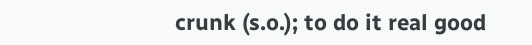crunk (s.o.); to do it real good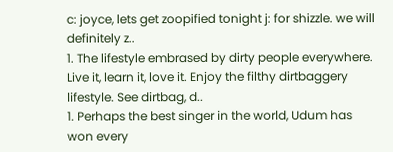c: joyce, lets get zoopified tonight j: for shizzle. we will definitely z..
1. The lifestyle embrased by dirty people everywhere. Live it, learn it, love it. Enjoy the filthy dirtbaggery lifestyle. See dirtbag, d..
1. Perhaps the best singer in the world, Udum has won every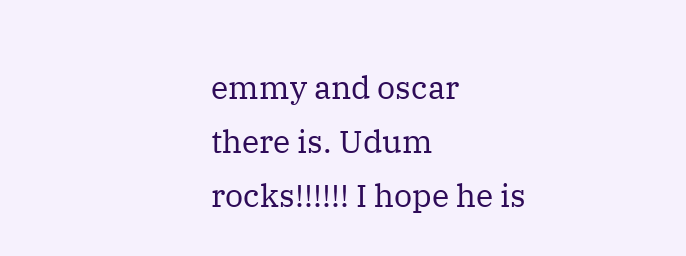emmy and oscar there is. Udum rocks!!!!!! I hope he is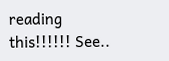reading this!!!!!! See..